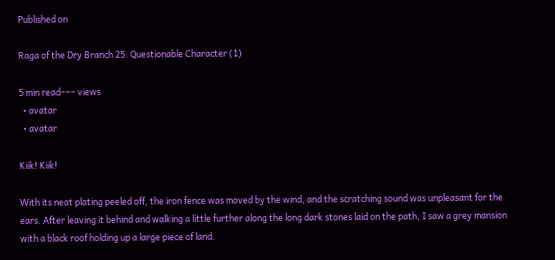Published on

Raga of the Dry Branch 25: Questionable Character (1)

5 min read––– views
  • avatar
  • avatar

Kiik! Kiik!

With its neat plating peeled off, the iron fence was moved by the wind, and the scratching sound was unpleasant for the ears. After leaving it behind and walking a little further along the long dark stones laid on the path, I saw a grey mansion with a black roof holding up a large piece of land.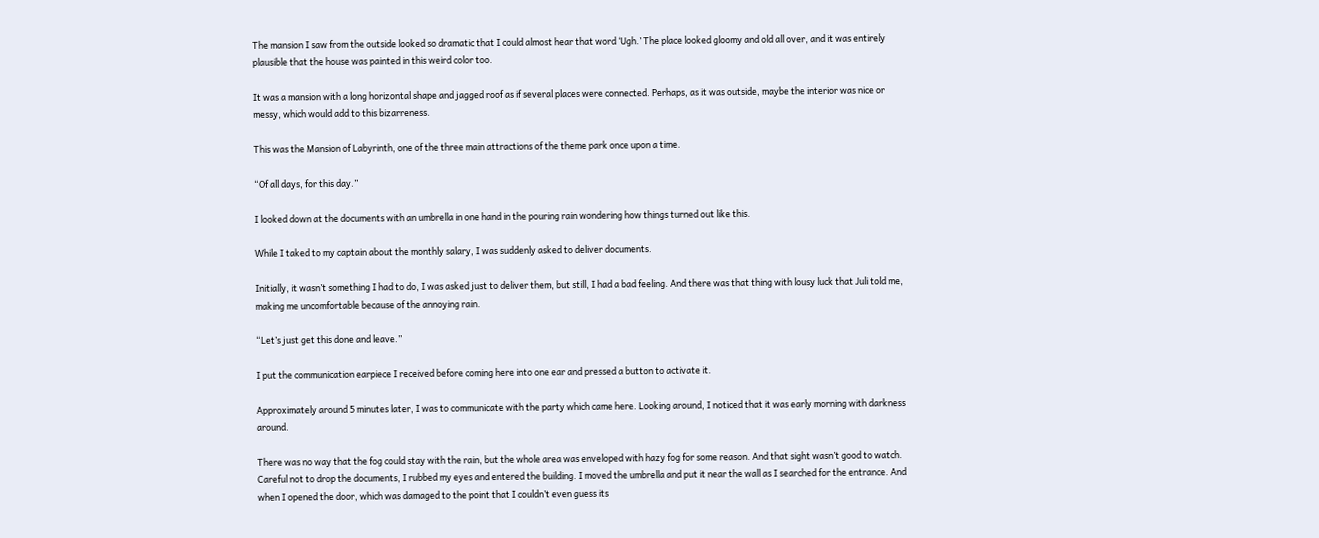The mansion I saw from the outside looked so dramatic that I could almost hear that word ‘Ugh.’ The place looked gloomy and old all over, and it was entirely plausible that the house was painted in this weird color too.

It was a mansion with a long horizontal shape and jagged roof as if several places were connected. Perhaps, as it was outside, maybe the interior was nice or messy, which would add to this bizarreness.

This was the Mansion of Labyrinth, one of the three main attractions of the theme park once upon a time.

“Of all days, for this day.”

I looked down at the documents with an umbrella in one hand in the pouring rain wondering how things turned out like this.

While I taked to my captain about the monthly salary, I was suddenly asked to deliver documents.

Initially, it wasn’t something I had to do, I was asked just to deliver them, but still, I had a bad feeling. And there was that thing with lousy luck that Juli told me, making me uncomfortable because of the annoying rain.

“Let’s just get this done and leave.”

I put the communication earpiece I received before coming here into one ear and pressed a button to activate it.

Approximately around 5 minutes later, I was to communicate with the party which came here. Looking around, I noticed that it was early morning with darkness around.

There was no way that the fog could stay with the rain, but the whole area was enveloped with hazy fog for some reason. And that sight wasn’t good to watch. Careful not to drop the documents, I rubbed my eyes and entered the building. I moved the umbrella and put it near the wall as I searched for the entrance. And when I opened the door, which was damaged to the point that I couldn’t even guess its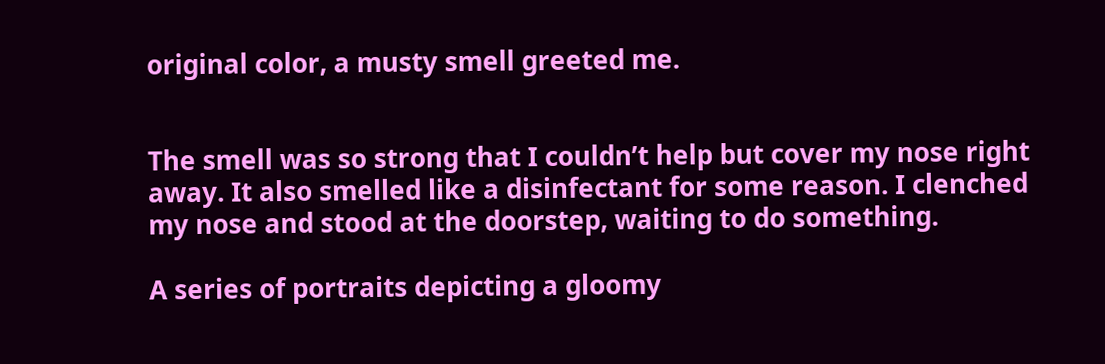original color, a musty smell greeted me.


The smell was so strong that I couldn’t help but cover my nose right away. It also smelled like a disinfectant for some reason. I clenched my nose and stood at the doorstep, waiting to do something.

A series of portraits depicting a gloomy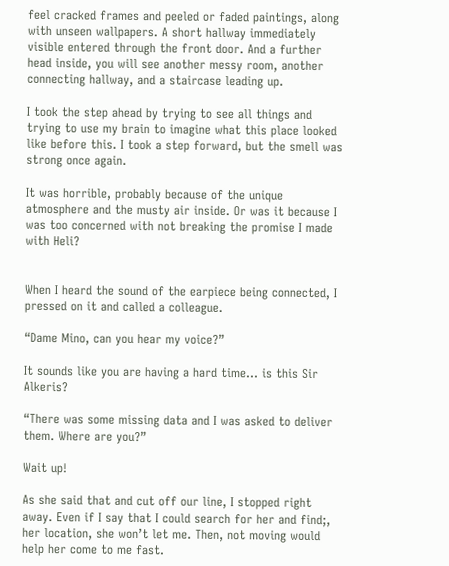feel cracked frames and peeled or faded paintings, along with unseen wallpapers. A short hallway immediately visible entered through the front door. And a further head inside, you will see another messy room, another connecting hallway, and a staircase leading up.

I took the step ahead by trying to see all things and trying to use my brain to imagine what this place looked like before this. I took a step forward, but the smell was strong once again.

It was horrible, probably because of the unique atmosphere and the musty air inside. Or was it because I was too concerned with not breaking the promise I made with Heli?


When I heard the sound of the earpiece being connected, I pressed on it and called a colleague.

“Dame Mino, can you hear my voice?”

It sounds like you are having a hard time… is this Sir Alkeris?

“There was some missing data and I was asked to deliver them. Where are you?”

Wait up!

As she said that and cut off our line, I stopped right away. Even if I say that I could search for her and find;, her location, she won’t let me. Then, not moving would help her come to me fast.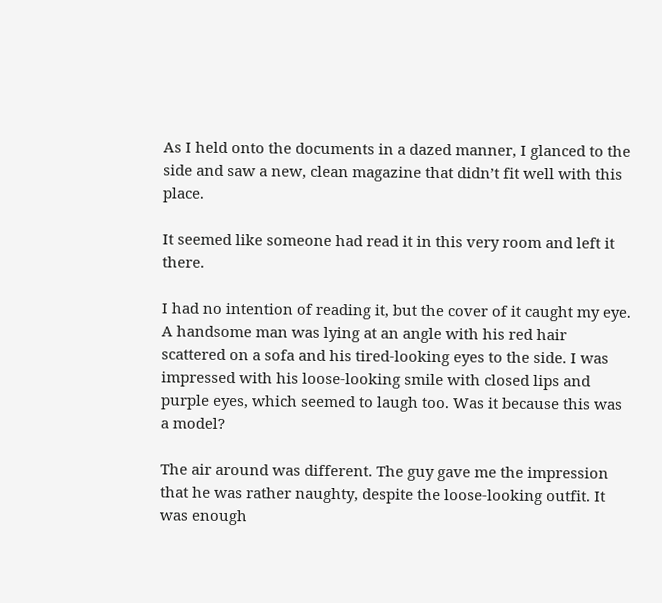As I held onto the documents in a dazed manner, I glanced to the side and saw a new, clean magazine that didn’t fit well with this place.

It seemed like someone had read it in this very room and left it there.

I had no intention of reading it, but the cover of it caught my eye. A handsome man was lying at an angle with his red hair scattered on a sofa and his tired-looking eyes to the side. I was impressed with his loose-looking smile with closed lips and purple eyes, which seemed to laugh too. Was it because this was a model?

The air around was different. The guy gave me the impression that he was rather naughty, despite the loose-looking outfit. It was enough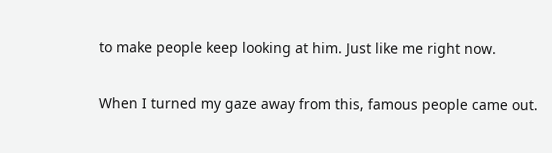to make people keep looking at him. Just like me right now.

When I turned my gaze away from this, famous people came out.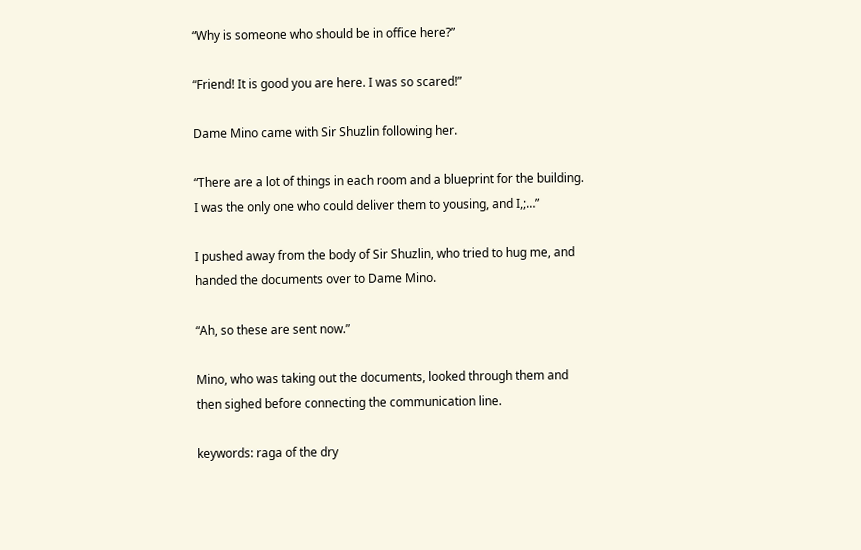“Why is someone who should be in office here?”

“Friend! It is good you are here. I was so scared!”

Dame Mino came with Sir Shuzlin following her.

“There are a lot of things in each room and a blueprint for the building. I was the only one who could deliver them to yousing, and I,;…”

I pushed away from the body of Sir Shuzlin, who tried to hug me, and handed the documents over to Dame Mino.

“Ah, so these are sent now.”

Mino, who was taking out the documents, looked through them and then sighed before connecting the communication line.

keywords: raga of the dry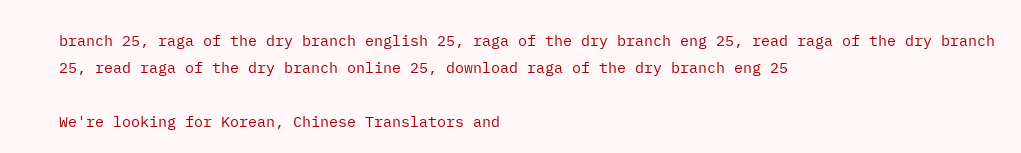branch 25, raga of the dry branch english 25, raga of the dry branch eng 25, read raga of the dry branch 25, read raga of the dry branch online 25, download raga of the dry branch eng 25

We're looking for Korean, Chinese Translators and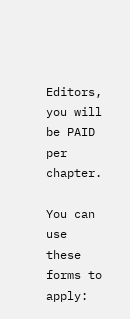Editors, you will be PAID per chapter.

You can use these forms to apply: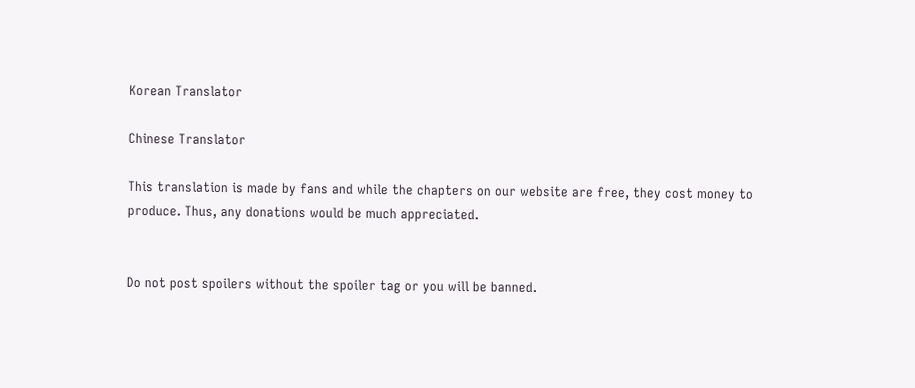Korean Translator

Chinese Translator

This translation is made by fans and while the chapters on our website are free, they cost money to produce. Thus, any donations would be much appreciated.


Do not post spoilers without the spoiler tag or you will be banned.